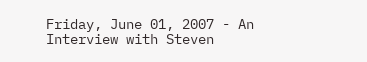Friday, June 01, 2007 - An Interview with Steven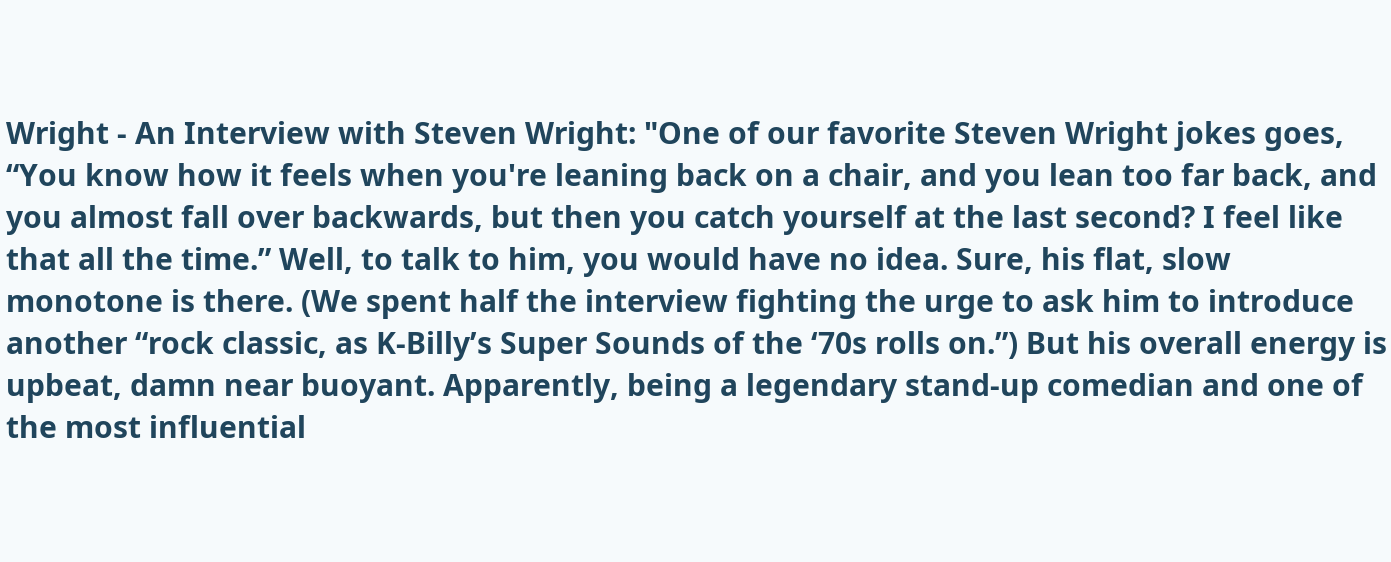Wright - An Interview with Steven Wright: "One of our favorite Steven Wright jokes goes, “You know how it feels when you're leaning back on a chair, and you lean too far back, and you almost fall over backwards, but then you catch yourself at the last second? I feel like that all the time.” Well, to talk to him, you would have no idea. Sure, his flat, slow monotone is there. (We spent half the interview fighting the urge to ask him to introduce another “rock classic, as K-Billy’s Super Sounds of the ‘70s rolls on.”) But his overall energy is upbeat, damn near buoyant. Apparently, being a legendary stand-up comedian and one of the most influential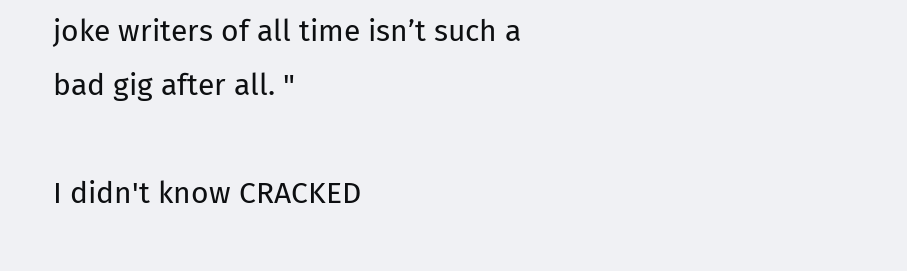joke writers of all time isn’t such a bad gig after all. "

I didn't know CRACKED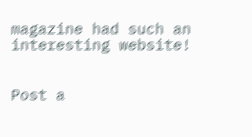magazine had such an interesting website!


Post a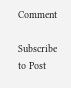Comment

Subscribe to Post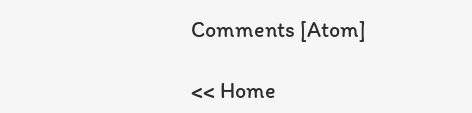Comments [Atom]

<< Home